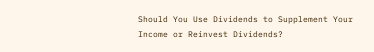Should You Use Dividends to Supplement Your Income or Reinvest Dividends?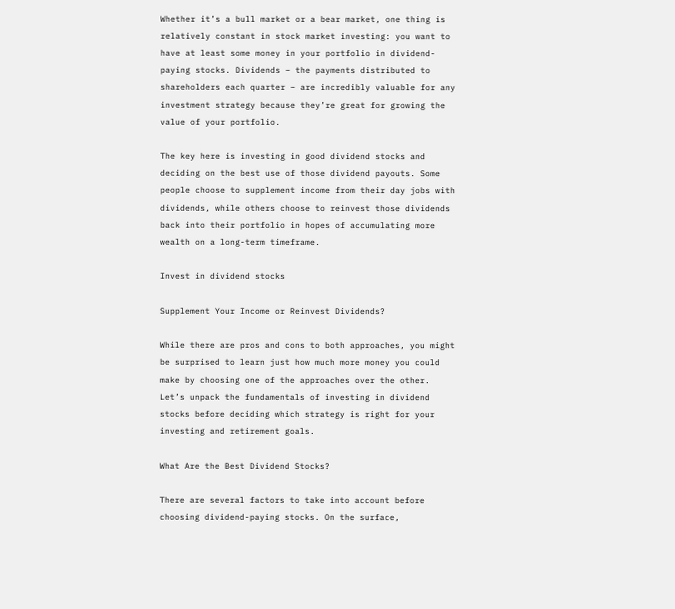Whether it’s a bull market or a bear market, one thing is relatively constant in stock market investing: you want to have at least some money in your portfolio in dividend-paying stocks. Dividends – the payments distributed to shareholders each quarter – are incredibly valuable for any investment strategy because they’re great for growing the value of your portfolio.

The key here is investing in good dividend stocks and deciding on the best use of those dividend payouts. Some people choose to supplement income from their day jobs with dividends, while others choose to reinvest those dividends back into their portfolio in hopes of accumulating more wealth on a long-term timeframe.

Invest in dividend stocks

Supplement Your Income or Reinvest Dividends?

While there are pros and cons to both approaches, you might be surprised to learn just how much more money you could make by choosing one of the approaches over the other. Let’s unpack the fundamentals of investing in dividend stocks before deciding which strategy is right for your investing and retirement goals.

What Are the Best Dividend Stocks?

There are several factors to take into account before choosing dividend-paying stocks. On the surface,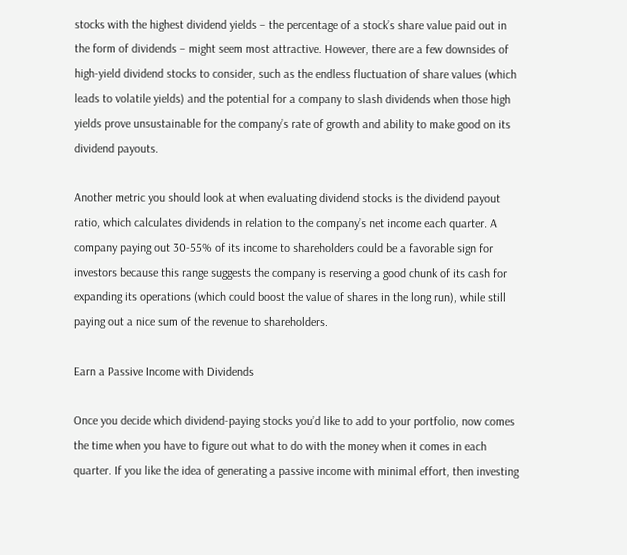stocks with the highest dividend yields – the percentage of a stock’s share value paid out in the form of dividends – might seem most attractive. However, there are a few downsides of high-yield dividend stocks to consider, such as the endless fluctuation of share values (which leads to volatile yields) and the potential for a company to slash dividends when those high yields prove unsustainable for the company’s rate of growth and ability to make good on its dividend payouts.

Another metric you should look at when evaluating dividend stocks is the dividend payout ratio, which calculates dividends in relation to the company’s net income each quarter. A company paying out 30-55% of its income to shareholders could be a favorable sign for investors because this range suggests the company is reserving a good chunk of its cash for expanding its operations (which could boost the value of shares in the long run), while still paying out a nice sum of the revenue to shareholders.

Earn a Passive Income with Dividends

Once you decide which dividend-paying stocks you’d like to add to your portfolio, now comes the time when you have to figure out what to do with the money when it comes in each quarter. If you like the idea of generating a passive income with minimal effort, then investing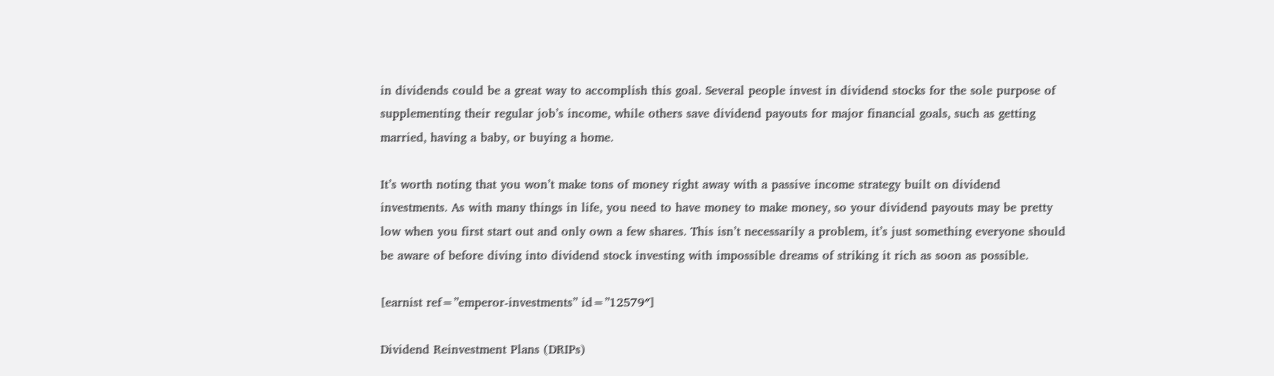in dividends could be a great way to accomplish this goal. Several people invest in dividend stocks for the sole purpose of supplementing their regular job’s income, while others save dividend payouts for major financial goals, such as getting married, having a baby, or buying a home.

It’s worth noting that you won’t make tons of money right away with a passive income strategy built on dividend investments. As with many things in life, you need to have money to make money, so your dividend payouts may be pretty low when you first start out and only own a few shares. This isn’t necessarily a problem, it’s just something everyone should be aware of before diving into dividend stock investing with impossible dreams of striking it rich as soon as possible.

[earnist ref=”emperor-investments” id=”12579″]

Dividend Reinvestment Plans (DRIPs)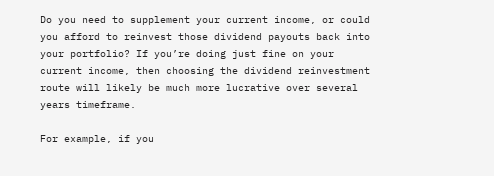Do you need to supplement your current income, or could you afford to reinvest those dividend payouts back into your portfolio? If you’re doing just fine on your current income, then choosing the dividend reinvestment route will likely be much more lucrative over several years timeframe.

For example, if you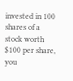invested in 100 shares of a stock worth $100 per share, you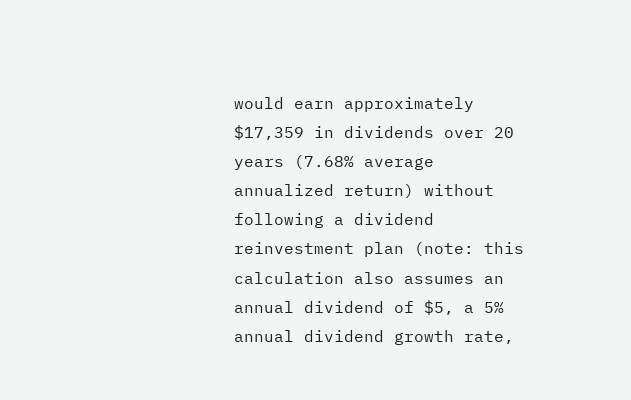would earn approximately $17,359 in dividends over 20 years (7.68% average annualized return) without following a dividend reinvestment plan (note: this calculation also assumes an annual dividend of $5, a 5% annual dividend growth rate,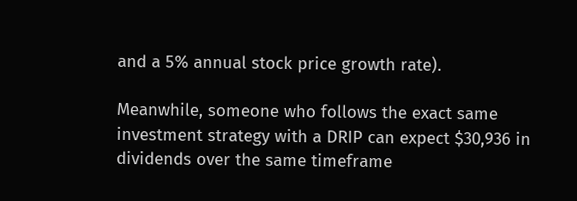and a 5% annual stock price growth rate).

Meanwhile, someone who follows the exact same investment strategy with a DRIP can expect $30,936 in dividends over the same timeframe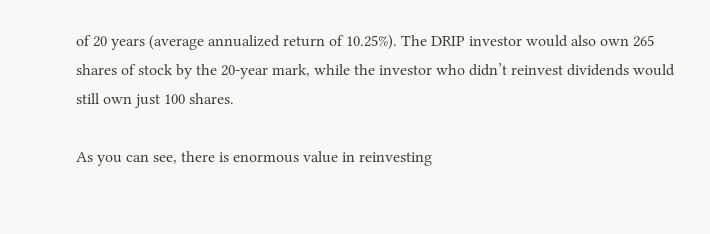of 20 years (average annualized return of 10.25%). The DRIP investor would also own 265 shares of stock by the 20-year mark, while the investor who didn’t reinvest dividends would still own just 100 shares.

As you can see, there is enormous value in reinvesting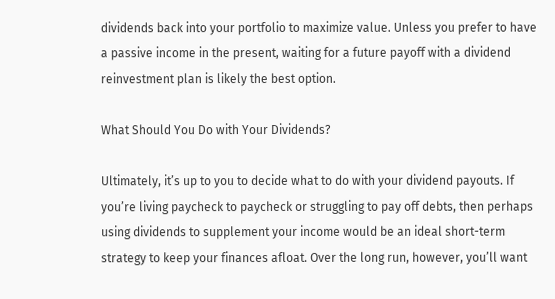dividends back into your portfolio to maximize value. Unless you prefer to have a passive income in the present, waiting for a future payoff with a dividend reinvestment plan is likely the best option.

What Should You Do with Your Dividends?

Ultimately, it’s up to you to decide what to do with your dividend payouts. If you’re living paycheck to paycheck or struggling to pay off debts, then perhaps using dividends to supplement your income would be an ideal short-term strategy to keep your finances afloat. Over the long run, however, you’ll want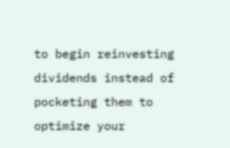to begin reinvesting dividends instead of pocketing them to optimize your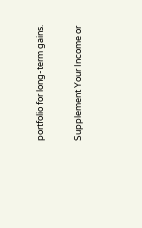portfolio for long-term gains.

Supplement Your Income or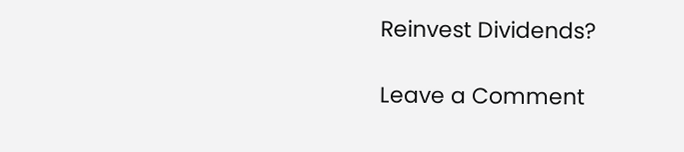Reinvest Dividends?

Leave a Comment